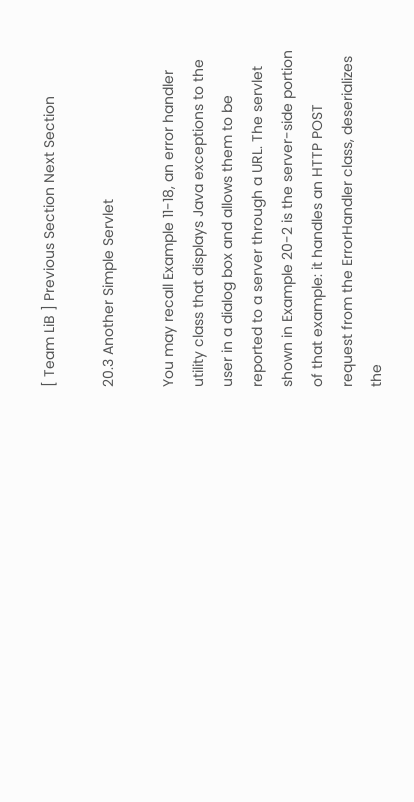[ Team LiB ] Previous Section Next Section

20.3 Another Simple Servlet

You may recall Example 11-18, an error handler utility class that displays Java exceptions to the user in a dialog box and allows them to be reported to a server through a URL. The servlet shown in Example 20-2 is the server-side portion of that example: it handles an HTTP POST request from the ErrorHandler class, deserializes the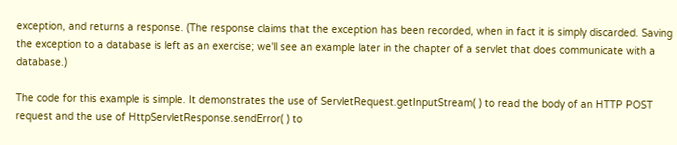exception, and returns a response. (The response claims that the exception has been recorded, when in fact it is simply discarded. Saving the exception to a database is left as an exercise; we'll see an example later in the chapter of a servlet that does communicate with a database.)

The code for this example is simple. It demonstrates the use of ServletRequest.getInputStream( ) to read the body of an HTTP POST request and the use of HttpServletResponse.sendError( ) to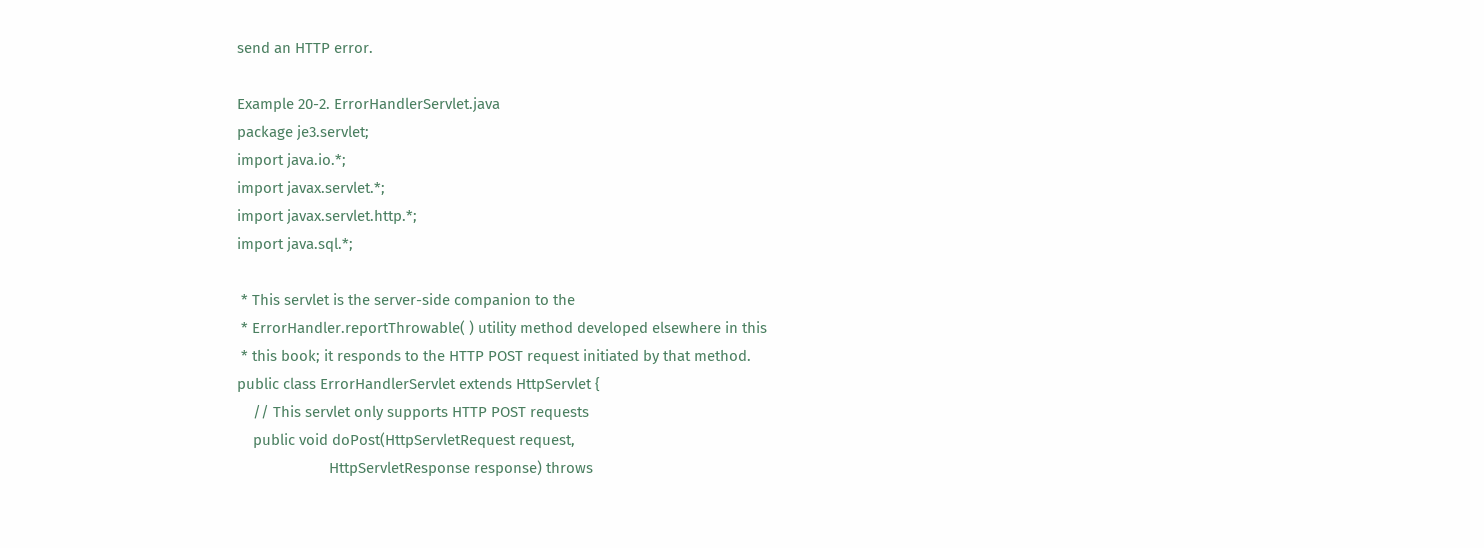send an HTTP error.

Example 20-2. ErrorHandlerServlet.java
package je3.servlet;
import java.io.*;
import javax.servlet.*;
import javax.servlet.http.*;
import java.sql.*;

 * This servlet is the server-side companion to the
 * ErrorHandler.reportThrowable( ) utility method developed elsewhere in this
 * this book; it responds to the HTTP POST request initiated by that method.
public class ErrorHandlerServlet extends HttpServlet {
    // This servlet only supports HTTP POST requests
    public void doPost(HttpServletRequest request,
                       HttpServletResponse response) throws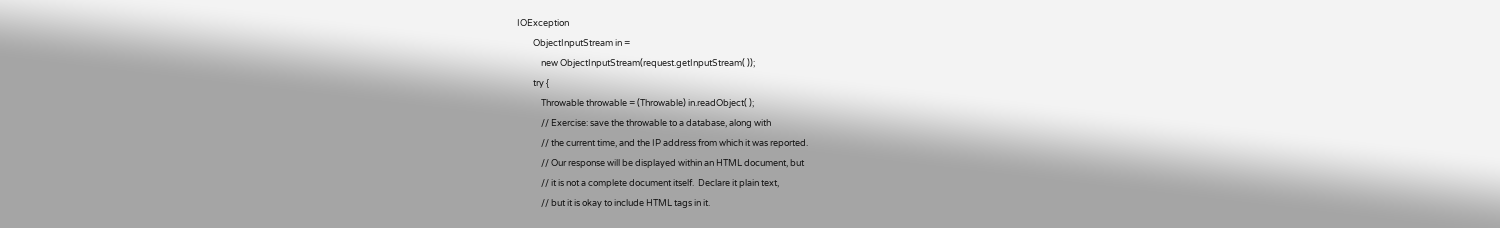IOException
        ObjectInputStream in =
            new ObjectInputStream(request.getInputStream( ));
        try {
            Throwable throwable = (Throwable) in.readObject( );
            // Exercise: save the throwable to a database, along with
            // the current time, and the IP address from which it was reported.
            // Our response will be displayed within an HTML document, but
            // it is not a complete document itself.  Declare it plain text,
            // but it is okay to include HTML tags in it.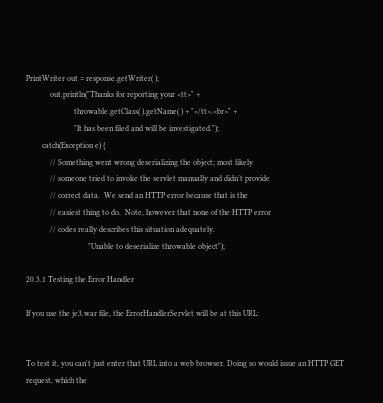PrintWriter out = response.getWriter( );
            out.println("Thanks for reporting your <tt>" +
                        throwable.getClass( ).getName( ) + "</tt>.<br>" +
                        "It has been filed and will be investigated.");
        catch(Exception e) {
            // Something went wrong deserializing the object; most likely
            // someone tried to invoke the servlet manually and didn't provide
            // correct data.  We send an HTTP error because that is the
            // easiest thing to do.  Note, however that none of the HTTP error
            // codes really describes this situation adequately.
                               "Unable to deserialize throwable object");

20.3.1 Testing the Error Handler

If you use the je3.war file, the ErrorHandlerServlet will be at this URL:


To test it, you can't just enter that URL into a web browser. Doing so would issue an HTTP GET request, which the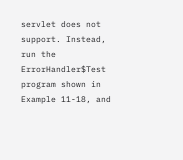servlet does not support. Instead, run the ErrorHandler$Test program shown in Example 11-18, and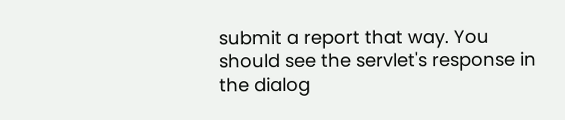submit a report that way. You should see the servlet's response in the dialog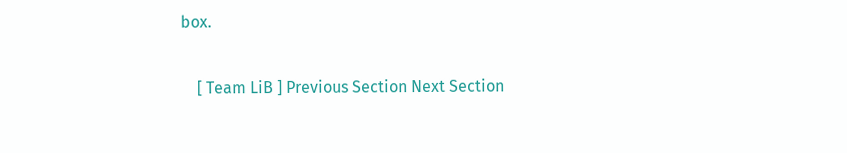box.

    [ Team LiB ] Previous Section Next Section